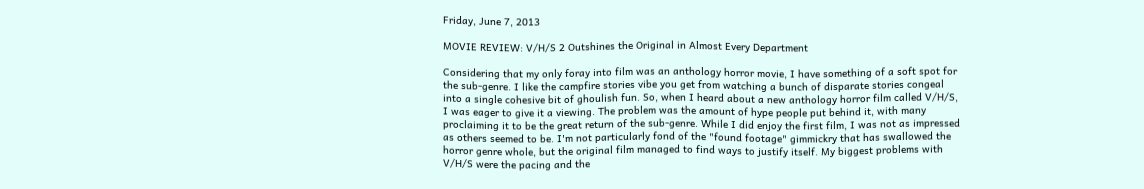Friday, June 7, 2013

MOVIE REVIEW: V/H/S 2 Outshines the Original in Almost Every Department

Considering that my only foray into film was an anthology horror movie, I have something of a soft spot for the sub-genre. I like the campfire stories vibe you get from watching a bunch of disparate stories congeal into a single cohesive bit of ghoulish fun. So, when I heard about a new anthology horror film called V/H/S, I was eager to give it a viewing. The problem was the amount of hype people put behind it, with many proclaiming it to be the great return of the sub-genre. While I did enjoy the first film, I was not as impressed as others seemed to be. I'm not particularly fond of the "found footage" gimmickry that has swallowed the horror genre whole, but the original film managed to find ways to justify itself. My biggest problems with V/H/S were the pacing and the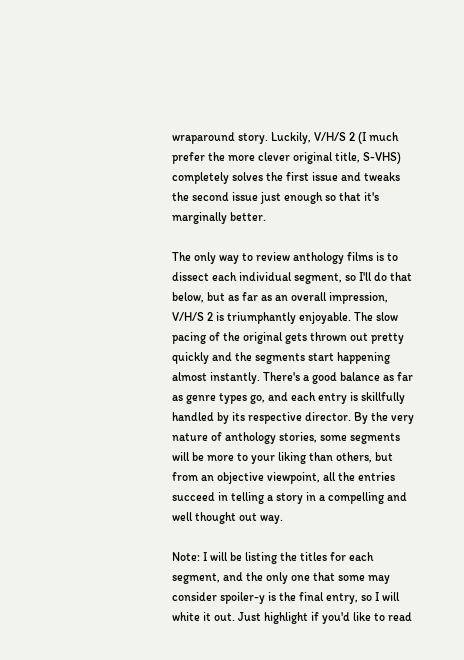wraparound story. Luckily, V/H/S 2 (I much prefer the more clever original title, S-VHS) completely solves the first issue and tweaks the second issue just enough so that it's marginally better.

The only way to review anthology films is to dissect each individual segment, so I'll do that below, but as far as an overall impression, V/H/S 2 is triumphantly enjoyable. The slow pacing of the original gets thrown out pretty quickly and the segments start happening almost instantly. There's a good balance as far as genre types go, and each entry is skillfully handled by its respective director. By the very nature of anthology stories, some segments will be more to your liking than others, but from an objective viewpoint, all the entries succeed in telling a story in a compelling and well thought out way.

Note: I will be listing the titles for each segment, and the only one that some may consider spoiler-y is the final entry, so I will white it out. Just highlight if you'd like to read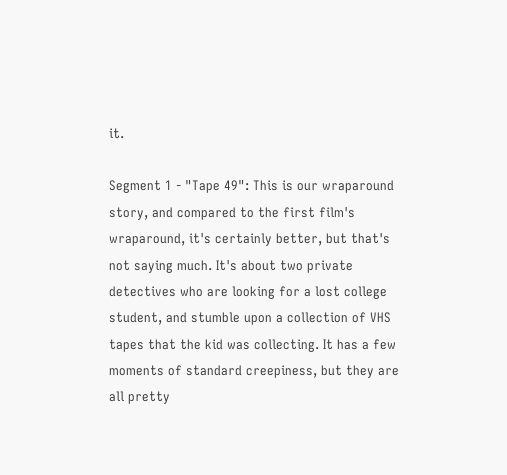it.

Segment 1 - "Tape 49": This is our wraparound story, and compared to the first film's wraparound, it's certainly better, but that's not saying much. It's about two private detectives who are looking for a lost college student, and stumble upon a collection of VHS tapes that the kid was collecting. It has a few moments of standard creepiness, but they are all pretty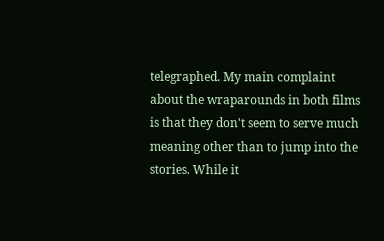telegraphed. My main complaint about the wraparounds in both films is that they don't seem to serve much meaning other than to jump into the stories. While it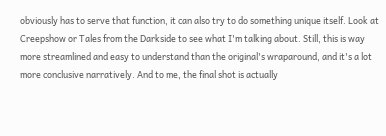obviously has to serve that function, it can also try to do something unique itself. Look at Creepshow or Tales from the Darkside to see what I'm talking about. Still, this is way more streamlined and easy to understand than the original's wraparound, and it's a lot more conclusive narratively. And to me, the final shot is actually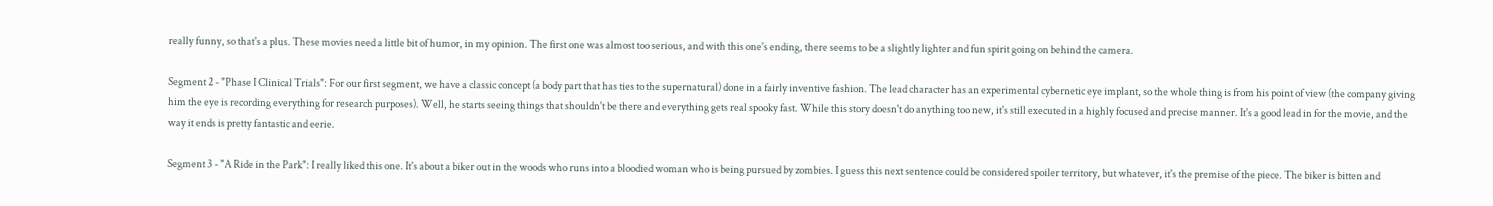really funny, so that's a plus. These movies need a little bit of humor, in my opinion. The first one was almost too serious, and with this one's ending, there seems to be a slightly lighter and fun spirit going on behind the camera.

Segment 2 - "Phase I Clinical Trials": For our first segment, we have a classic concept (a body part that has ties to the supernatural) done in a fairly inventive fashion. The lead character has an experimental cybernetic eye implant, so the whole thing is from his point of view (the company giving him the eye is recording everything for research purposes). Well, he starts seeing things that shouldn't be there and everything gets real spooky fast. While this story doesn't do anything too new, it's still executed in a highly focused and precise manner. It's a good lead in for the movie, and the way it ends is pretty fantastic and eerie.

Segment 3 - "A Ride in the Park": I really liked this one. It's about a biker out in the woods who runs into a bloodied woman who is being pursued by zombies. I guess this next sentence could be considered spoiler territory, but whatever, it's the premise of the piece. The biker is bitten and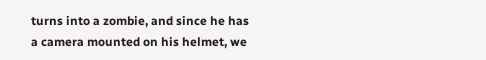turns into a zombie, and since he has a camera mounted on his helmet, we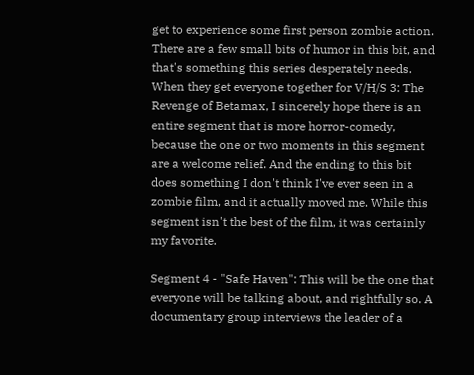get to experience some first person zombie action. There are a few small bits of humor in this bit, and that's something this series desperately needs. When they get everyone together for V/H/S 3: The Revenge of Betamax, I sincerely hope there is an entire segment that is more horror-comedy, because the one or two moments in this segment are a welcome relief. And the ending to this bit does something I don't think I've ever seen in a zombie film, and it actually moved me. While this segment isn't the best of the film, it was certainly my favorite.

Segment 4 - "Safe Haven": This will be the one that everyone will be talking about, and rightfully so. A documentary group interviews the leader of a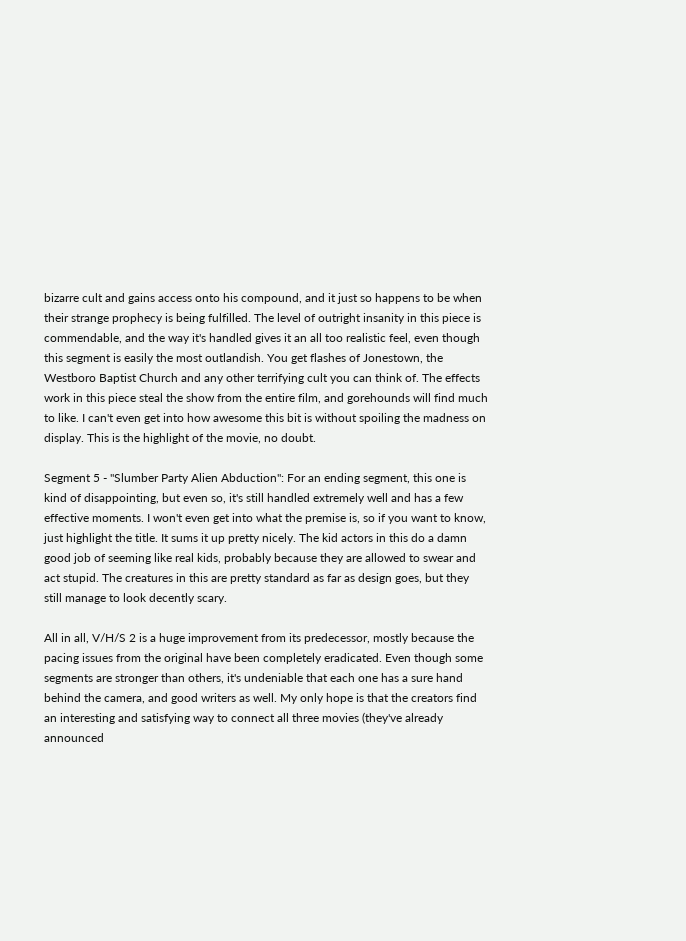bizarre cult and gains access onto his compound, and it just so happens to be when their strange prophecy is being fulfilled. The level of outright insanity in this piece is commendable, and the way it's handled gives it an all too realistic feel, even though this segment is easily the most outlandish. You get flashes of Jonestown, the Westboro Baptist Church and any other terrifying cult you can think of. The effects work in this piece steal the show from the entire film, and gorehounds will find much to like. I can't even get into how awesome this bit is without spoiling the madness on display. This is the highlight of the movie, no doubt.

Segment 5 - "Slumber Party Alien Abduction": For an ending segment, this one is kind of disappointing, but even so, it's still handled extremely well and has a few effective moments. I won't even get into what the premise is, so if you want to know, just highlight the title. It sums it up pretty nicely. The kid actors in this do a damn good job of seeming like real kids, probably because they are allowed to swear and act stupid. The creatures in this are pretty standard as far as design goes, but they still manage to look decently scary.

All in all, V/H/S 2 is a huge improvement from its predecessor, mostly because the pacing issues from the original have been completely eradicated. Even though some segments are stronger than others, it's undeniable that each one has a sure hand behind the camera, and good writers as well. My only hope is that the creators find an interesting and satisfying way to connect all three movies (they've already announced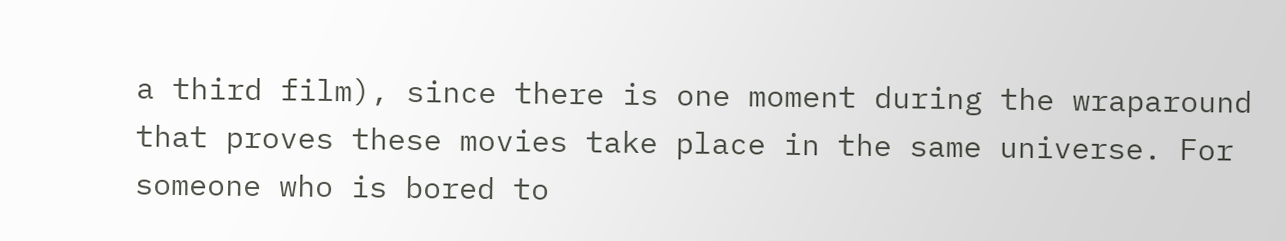a third film), since there is one moment during the wraparound that proves these movies take place in the same universe. For someone who is bored to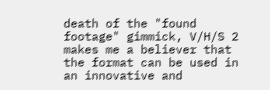death of the "found footage" gimmick, V/H/S 2 makes me a believer that the format can be used in an innovative and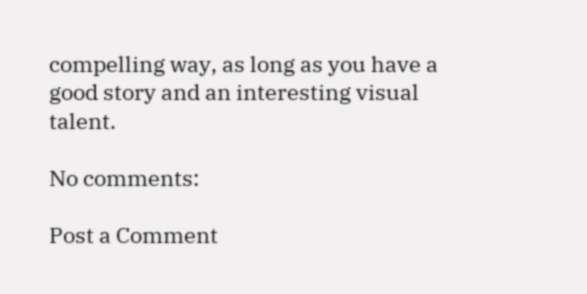compelling way, as long as you have a good story and an interesting visual talent.

No comments:

Post a Comment